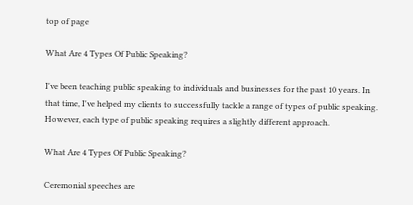top of page

What Are 4 Types Of Public Speaking?

I've been teaching public speaking to individuals and businesses for the past 10 years. In that time, I've helped my clients to successfully tackle a range of types of public speaking. However, each type of public speaking requires a slightly different approach.

What Are 4 Types Of Public Speaking?

Ceremonial speeches are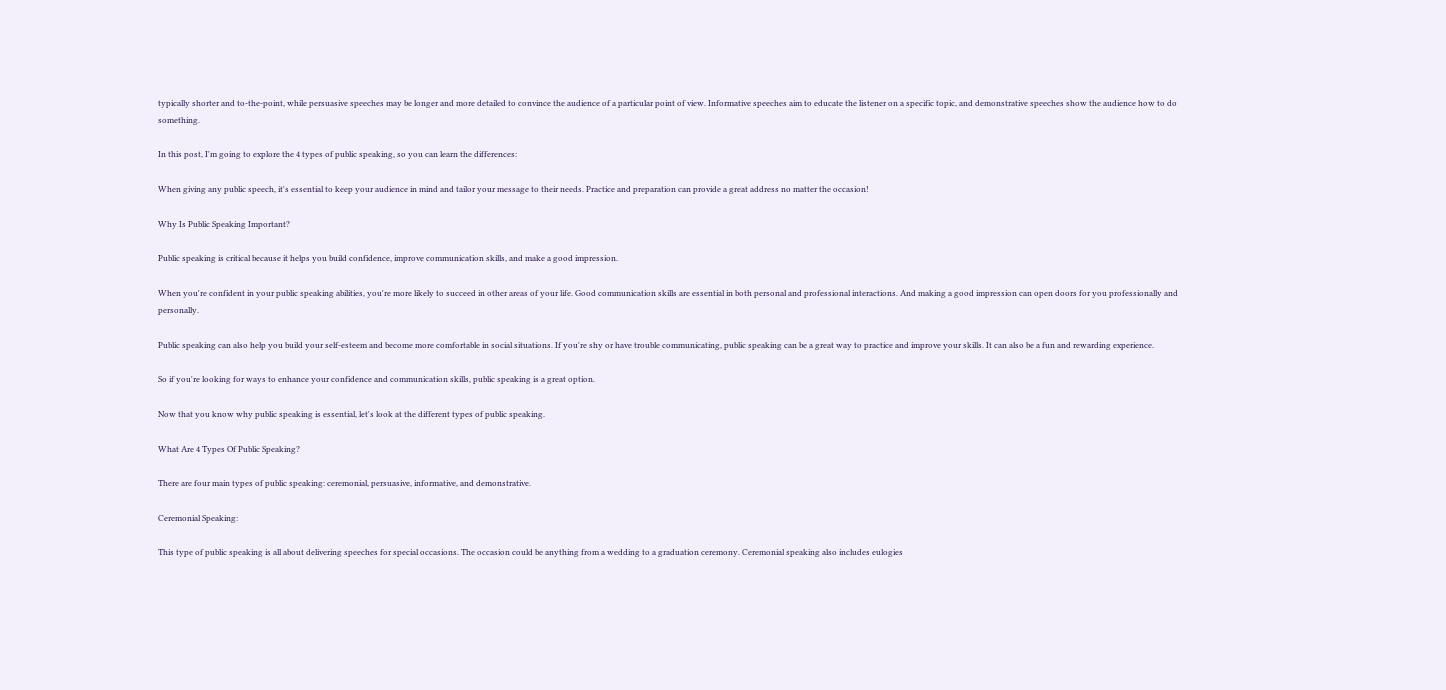typically shorter and to-the-point, while persuasive speeches may be longer and more detailed to convince the audience of a particular point of view. Informative speeches aim to educate the listener on a specific topic, and demonstrative speeches show the audience how to do something.

In this post, I'm going to explore the 4 types of public speaking, so you can learn the differences:

When giving any public speech, it's essential to keep your audience in mind and tailor your message to their needs. Practice and preparation can provide a great address no matter the occasion!

Why Is Public Speaking Important?

Public speaking is critical because it helps you build confidence, improve communication skills, and make a good impression.

When you're confident in your public speaking abilities, you're more likely to succeed in other areas of your life. Good communication skills are essential in both personal and professional interactions. And making a good impression can open doors for you professionally and personally.

Public speaking can also help you build your self-esteem and become more comfortable in social situations. If you're shy or have trouble communicating, public speaking can be a great way to practice and improve your skills. It can also be a fun and rewarding experience.

So if you're looking for ways to enhance your confidence and communication skills, public speaking is a great option.

Now that you know why public speaking is essential, let's look at the different types of public speaking.

What Are 4 Types Of Public Speaking?

There are four main types of public speaking: ceremonial, persuasive, informative, and demonstrative.

Ceremonial Speaking:

This type of public speaking is all about delivering speeches for special occasions. The occasion could be anything from a wedding to a graduation ceremony. Ceremonial speaking also includes eulogies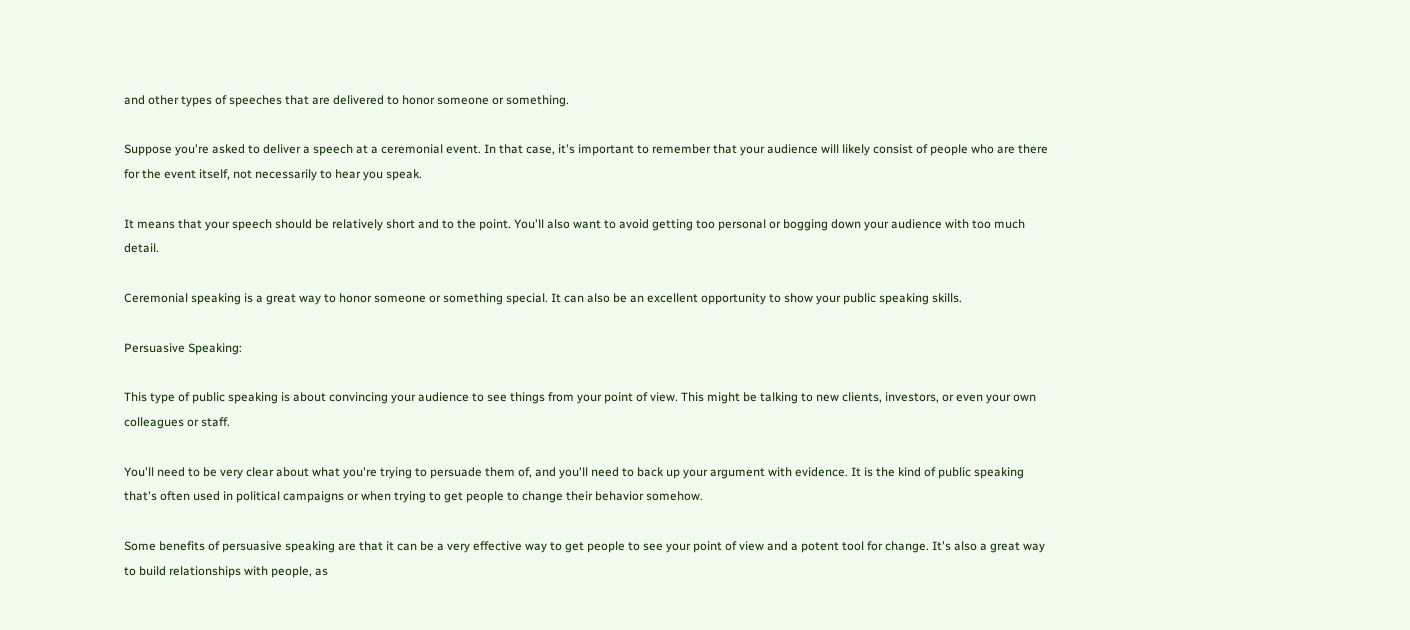and other types of speeches that are delivered to honor someone or something.

Suppose you're asked to deliver a speech at a ceremonial event. In that case, it's important to remember that your audience will likely consist of people who are there for the event itself, not necessarily to hear you speak.

It means that your speech should be relatively short and to the point. You'll also want to avoid getting too personal or bogging down your audience with too much detail.

Ceremonial speaking is a great way to honor someone or something special. It can also be an excellent opportunity to show your public speaking skills.

Persuasive Speaking:

This type of public speaking is about convincing your audience to see things from your point of view. This might be talking to new clients, investors, or even your own colleagues or staff.

You'll need to be very clear about what you're trying to persuade them of, and you'll need to back up your argument with evidence. It is the kind of public speaking that's often used in political campaigns or when trying to get people to change their behavior somehow.

Some benefits of persuasive speaking are that it can be a very effective way to get people to see your point of view and a potent tool for change. It's also a great way to build relationships with people, as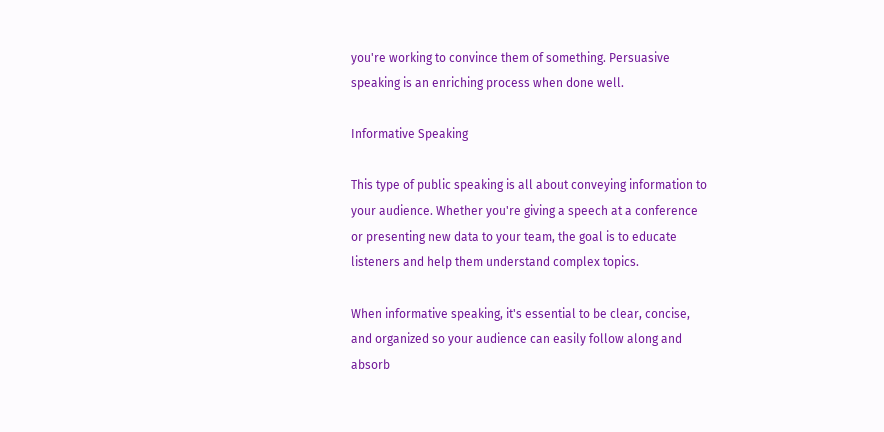you're working to convince them of something. Persuasive speaking is an enriching process when done well.

Informative Speaking

This type of public speaking is all about conveying information to your audience. Whether you're giving a speech at a conference or presenting new data to your team, the goal is to educate listeners and help them understand complex topics.

When informative speaking, it's essential to be clear, concise, and organized so your audience can easily follow along and absorb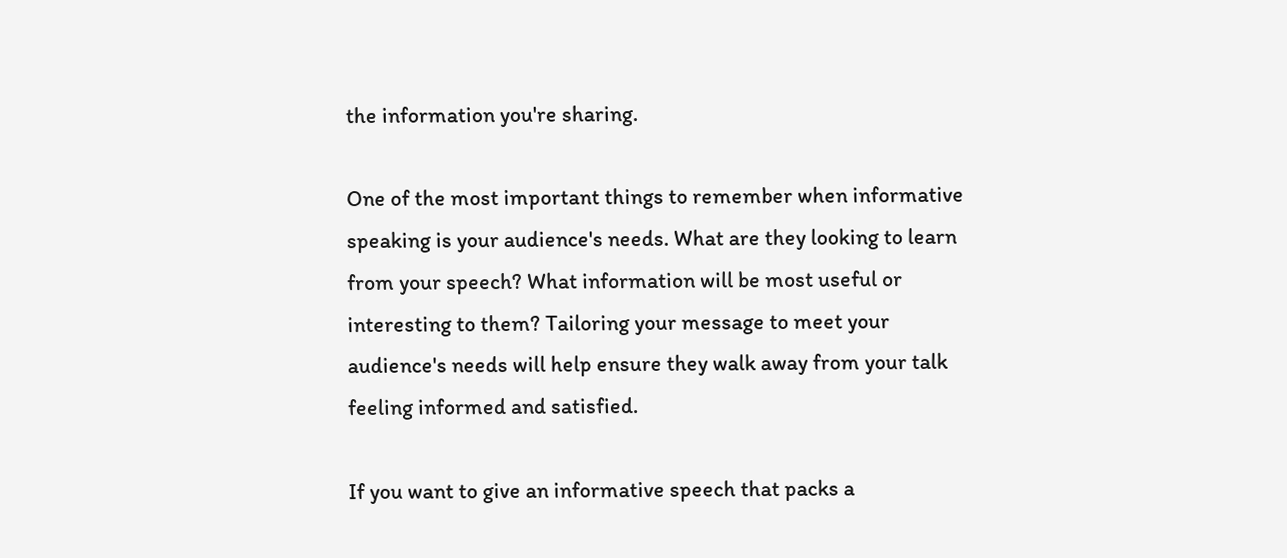the information you're sharing.

One of the most important things to remember when informative speaking is your audience's needs. What are they looking to learn from your speech? What information will be most useful or interesting to them? Tailoring your message to meet your audience's needs will help ensure they walk away from your talk feeling informed and satisfied.

If you want to give an informative speech that packs a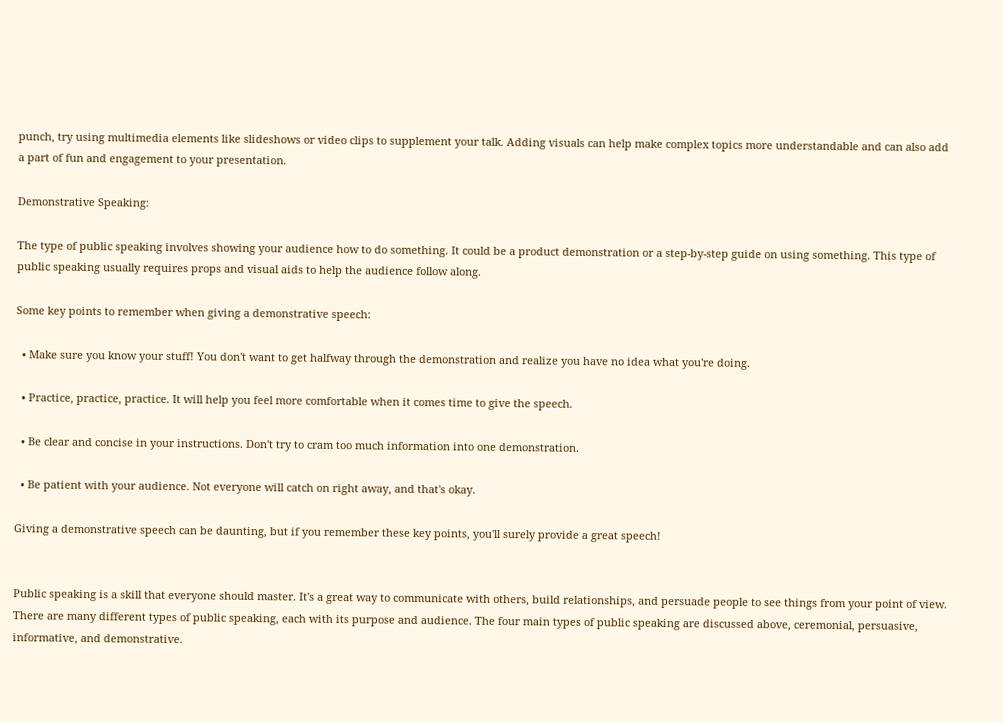punch, try using multimedia elements like slideshows or video clips to supplement your talk. Adding visuals can help make complex topics more understandable and can also add a part of fun and engagement to your presentation.

Demonstrative Speaking:

The type of public speaking involves showing your audience how to do something. It could be a product demonstration or a step-by-step guide on using something. This type of public speaking usually requires props and visual aids to help the audience follow along.

Some key points to remember when giving a demonstrative speech:

  • Make sure you know your stuff! You don't want to get halfway through the demonstration and realize you have no idea what you're doing.

  • Practice, practice, practice. It will help you feel more comfortable when it comes time to give the speech.

  • Be clear and concise in your instructions. Don't try to cram too much information into one demonstration.

  • Be patient with your audience. Not everyone will catch on right away, and that's okay.

Giving a demonstrative speech can be daunting, but if you remember these key points, you'll surely provide a great speech!


Public speaking is a skill that everyone should master. It's a great way to communicate with others, build relationships, and persuade people to see things from your point of view. There are many different types of public speaking, each with its purpose and audience. The four main types of public speaking are discussed above, ceremonial, persuasive, informative, and demonstrative.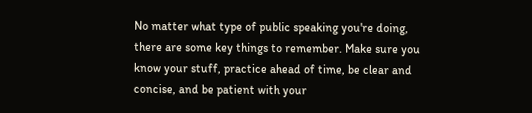No matter what type of public speaking you're doing, there are some key things to remember. Make sure you know your stuff, practice ahead of time, be clear and concise, and be patient with your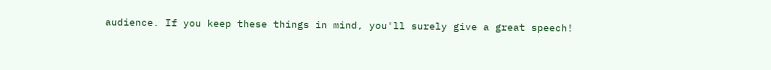audience. If you keep these things in mind, you'll surely give a great speech!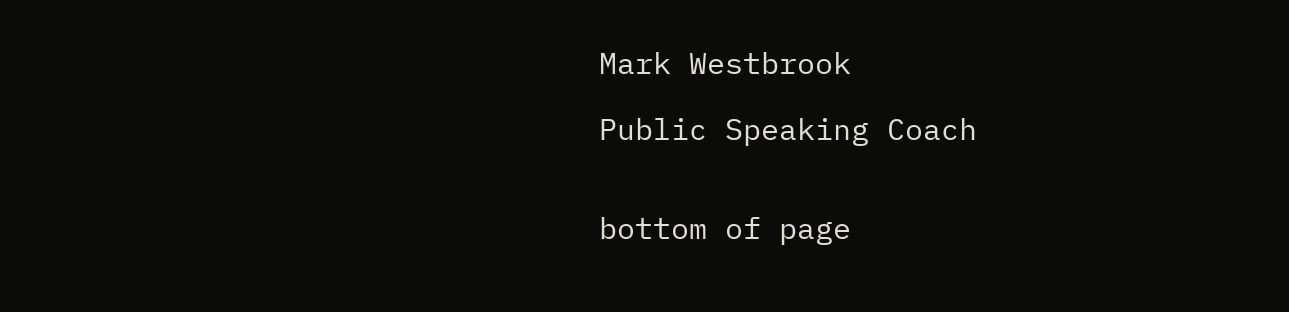Mark Westbrook

Public Speaking Coach


bottom of page